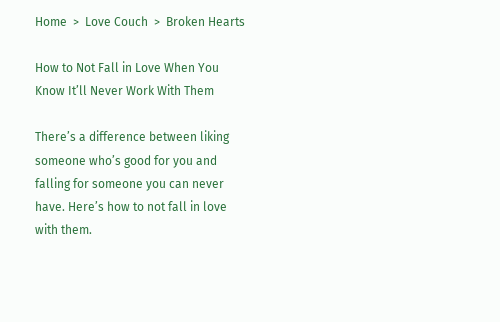Home  >  Love Couch  >  Broken Hearts

How to Not Fall in Love When You Know It’ll Never Work With Them

There’s a difference between liking someone who’s good for you and falling for someone you can never have. Here’s how to not fall in love with them.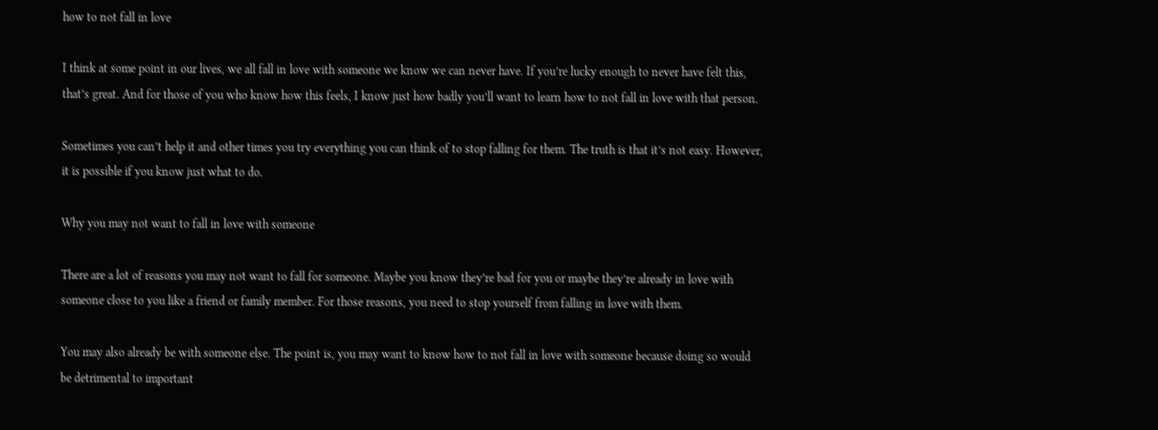how to not fall in love

I think at some point in our lives, we all fall in love with someone we know we can never have. If you’re lucky enough to never have felt this, that’s great. And for those of you who know how this feels, I know just how badly you’ll want to learn how to not fall in love with that person.

Sometimes you can’t help it and other times you try everything you can think of to stop falling for them. The truth is that it’s not easy. However, it is possible if you know just what to do.

Why you may not want to fall in love with someone

There are a lot of reasons you may not want to fall for someone. Maybe you know they’re bad for you or maybe they’re already in love with someone close to you like a friend or family member. For those reasons, you need to stop yourself from falling in love with them.

You may also already be with someone else. The point is, you may want to know how to not fall in love with someone because doing so would be detrimental to important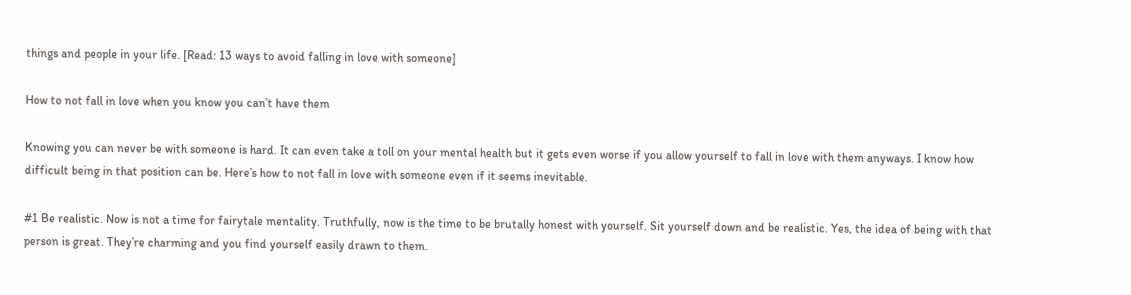things and people in your life. [Read: 13 ways to avoid falling in love with someone]

How to not fall in love when you know you can’t have them

Knowing you can never be with someone is hard. It can even take a toll on your mental health but it gets even worse if you allow yourself to fall in love with them anyways. I know how difficult being in that position can be. Here’s how to not fall in love with someone even if it seems inevitable.

#1 Be realistic. Now is not a time for fairytale mentality. Truthfully, now is the time to be brutally honest with yourself. Sit yourself down and be realistic. Yes, the idea of being with that person is great. They’re charming and you find yourself easily drawn to them.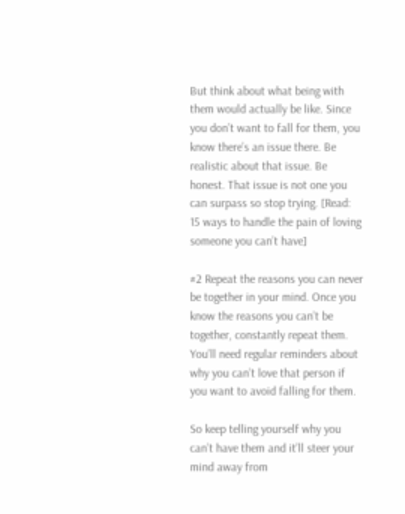But think about what being with them would actually be like. Since you don’t want to fall for them, you know there’s an issue there. Be realistic about that issue. Be honest. That issue is not one you can surpass so stop trying. [Read: 15 ways to handle the pain of loving someone you can’t have]

#2 Repeat the reasons you can never be together in your mind. Once you know the reasons you can’t be together, constantly repeat them. You’ll need regular reminders about why you can’t love that person if you want to avoid falling for them.

So keep telling yourself why you can’t have them and it’ll steer your mind away from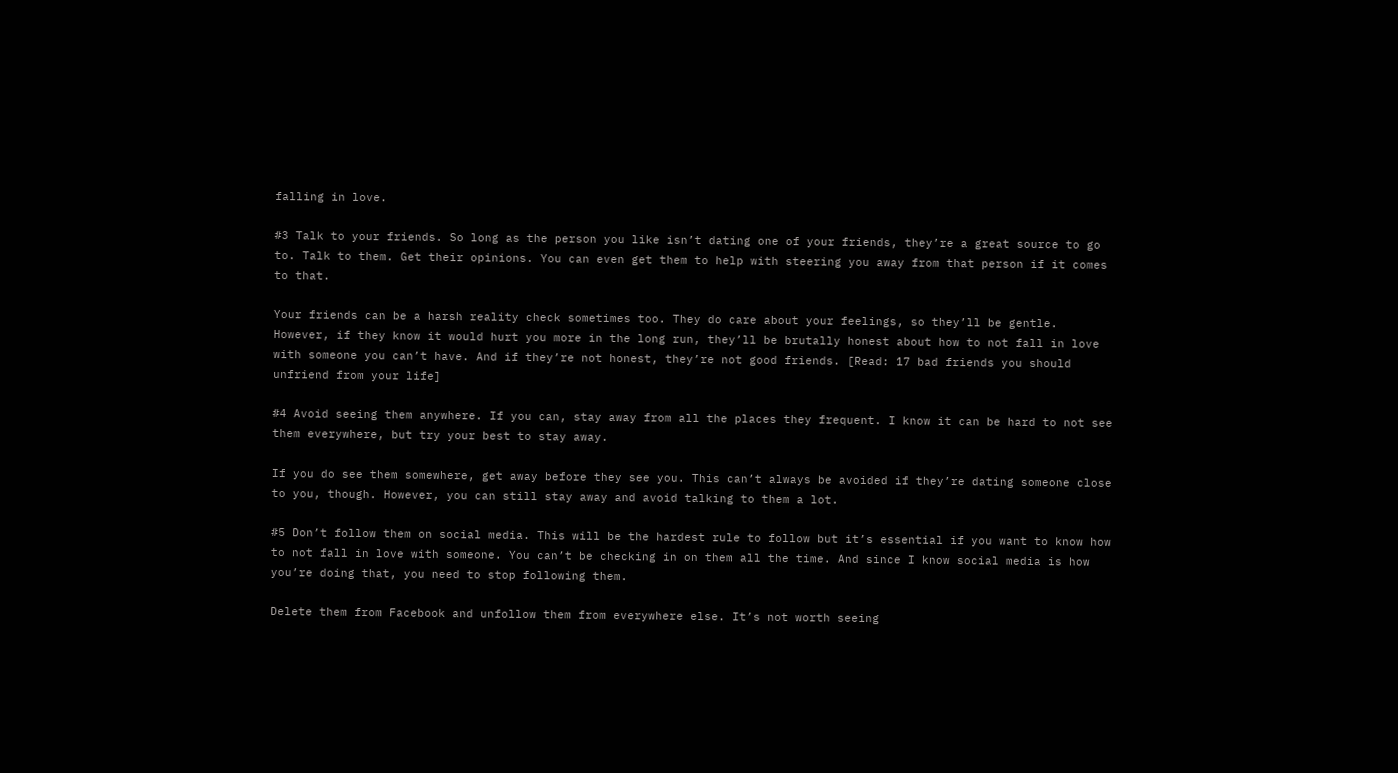falling in love.

#3 Talk to your friends. So long as the person you like isn’t dating one of your friends, they’re a great source to go to. Talk to them. Get their opinions. You can even get them to help with steering you away from that person if it comes to that.

Your friends can be a harsh reality check sometimes too. They do care about your feelings, so they’ll be gentle. However, if they know it would hurt you more in the long run, they’ll be brutally honest about how to not fall in love with someone you can’t have. And if they’re not honest, they’re not good friends. [Read: 17 bad friends you should unfriend from your life]

#4 Avoid seeing them anywhere. If you can, stay away from all the places they frequent. I know it can be hard to not see them everywhere, but try your best to stay away.

If you do see them somewhere, get away before they see you. This can’t always be avoided if they’re dating someone close to you, though. However, you can still stay away and avoid talking to them a lot.

#5 Don’t follow them on social media. This will be the hardest rule to follow but it’s essential if you want to know how to not fall in love with someone. You can’t be checking in on them all the time. And since I know social media is how you’re doing that, you need to stop following them.

Delete them from Facebook and unfollow them from everywhere else. It’s not worth seeing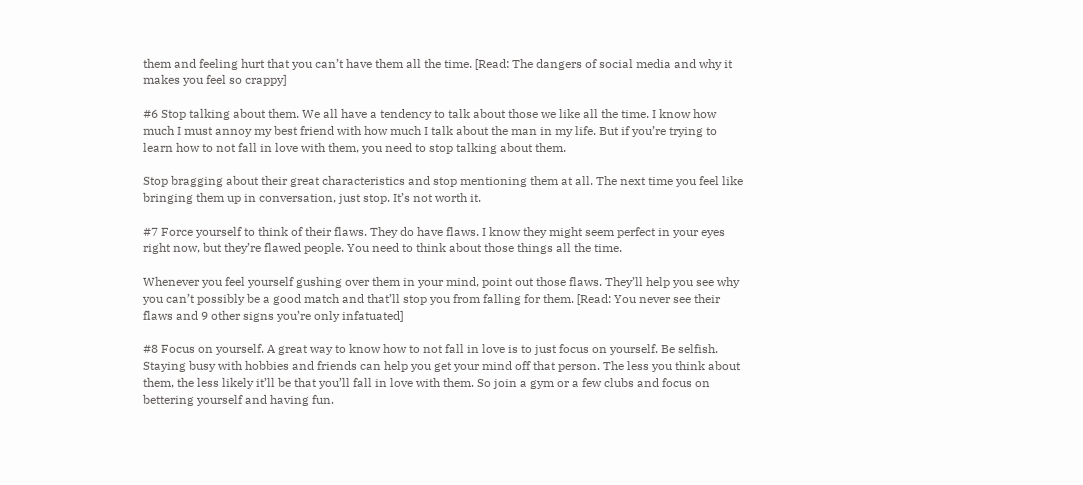them and feeling hurt that you can’t have them all the time. [Read: The dangers of social media and why it makes you feel so crappy]

#6 Stop talking about them. We all have a tendency to talk about those we like all the time. I know how much I must annoy my best friend with how much I talk about the man in my life. But if you’re trying to learn how to not fall in love with them, you need to stop talking about them.

Stop bragging about their great characteristics and stop mentioning them at all. The next time you feel like bringing them up in conversation, just stop. It’s not worth it.

#7 Force yourself to think of their flaws. They do have flaws. I know they might seem perfect in your eyes right now, but they’re flawed people. You need to think about those things all the time.

Whenever you feel yourself gushing over them in your mind, point out those flaws. They’ll help you see why you can’t possibly be a good match and that’ll stop you from falling for them. [Read: You never see their flaws and 9 other signs you’re only infatuated]

#8 Focus on yourself. A great way to know how to not fall in love is to just focus on yourself. Be selfish. Staying busy with hobbies and friends can help you get your mind off that person. The less you think about them, the less likely it’ll be that you’ll fall in love with them. So join a gym or a few clubs and focus on bettering yourself and having fun.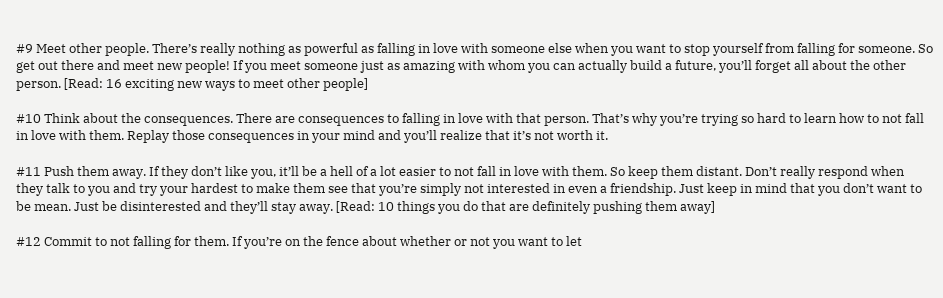#9 Meet other people. There’s really nothing as powerful as falling in love with someone else when you want to stop yourself from falling for someone. So get out there and meet new people! If you meet someone just as amazing with whom you can actually build a future, you’ll forget all about the other person. [Read: 16 exciting new ways to meet other people]

#10 Think about the consequences. There are consequences to falling in love with that person. That’s why you’re trying so hard to learn how to not fall in love with them. Replay those consequences in your mind and you’ll realize that it’s not worth it.

#11 Push them away. If they don’t like you, it’ll be a hell of a lot easier to not fall in love with them. So keep them distant. Don’t really respond when they talk to you and try your hardest to make them see that you’re simply not interested in even a friendship. Just keep in mind that you don’t want to be mean. Just be disinterested and they’ll stay away. [Read: 10 things you do that are definitely pushing them away]

#12 Commit to not falling for them. If you’re on the fence about whether or not you want to let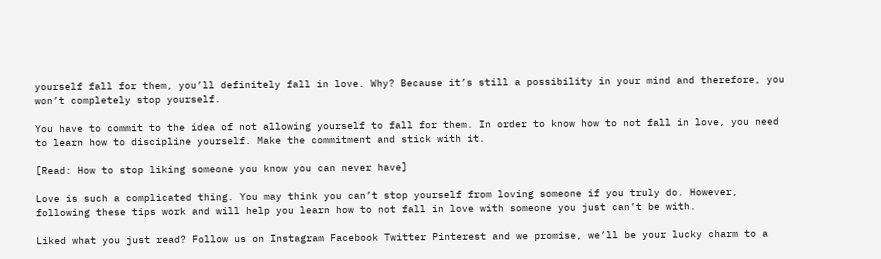yourself fall for them, you’ll definitely fall in love. Why? Because it’s still a possibility in your mind and therefore, you won’t completely stop yourself.

You have to commit to the idea of not allowing yourself to fall for them. In order to know how to not fall in love, you need to learn how to discipline yourself. Make the commitment and stick with it.

[Read: How to stop liking someone you know you can never have]

Love is such a complicated thing. You may think you can’t stop yourself from loving someone if you truly do. However, following these tips work and will help you learn how to not fall in love with someone you just can’t be with.

Liked what you just read? Follow us on Instagram Facebook Twitter Pinterest and we promise, we’ll be your lucky charm to a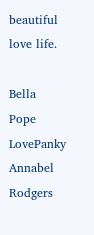beautiful love life.

Bella Pope LovePanky
Annabel Rodgers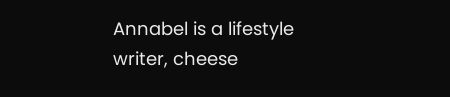Annabel is a lifestyle writer, cheese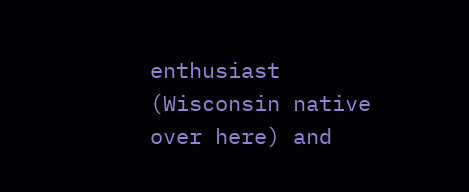enthusiast (Wisconsin native over here) and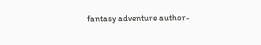fantasy adventure author-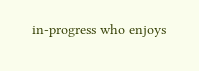in-progress who enjoys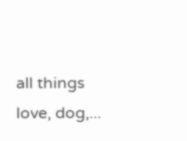all things love, dog,...